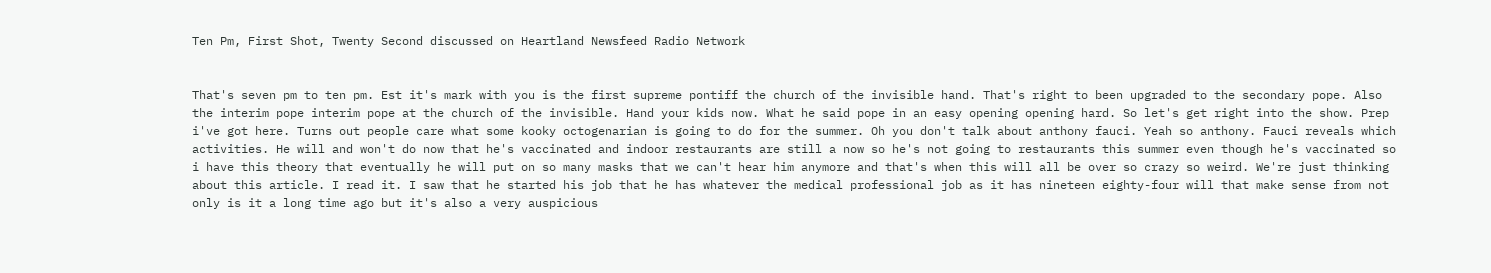Ten Pm, First Shot, Twenty Second discussed on Heartland Newsfeed Radio Network


That's seven pm to ten pm. Est it's mark with you is the first supreme pontiff the church of the invisible hand. That's right to been upgraded to the secondary pope. Also the interim pope interim pope at the church of the invisible. Hand your kids now. What he said pope in an easy opening opening hard. So let's get right into the show. Prep i've got here. Turns out people care what some kooky octogenarian is going to do for the summer. Oh you don't talk about anthony fauci. Yeah so anthony. Fauci reveals which activities. He will and won't do now that he's vaccinated and indoor restaurants are still a now so he's not going to restaurants this summer even though he's vaccinated so i have this theory that eventually he will put on so many masks that we can't hear him anymore and that's when this will all be over so crazy so weird. We're just thinking about this article. I read it. I saw that he started his job that he has whatever the medical professional job as it has nineteen eighty-four will that make sense from not only is it a long time ago but it's also a very auspicious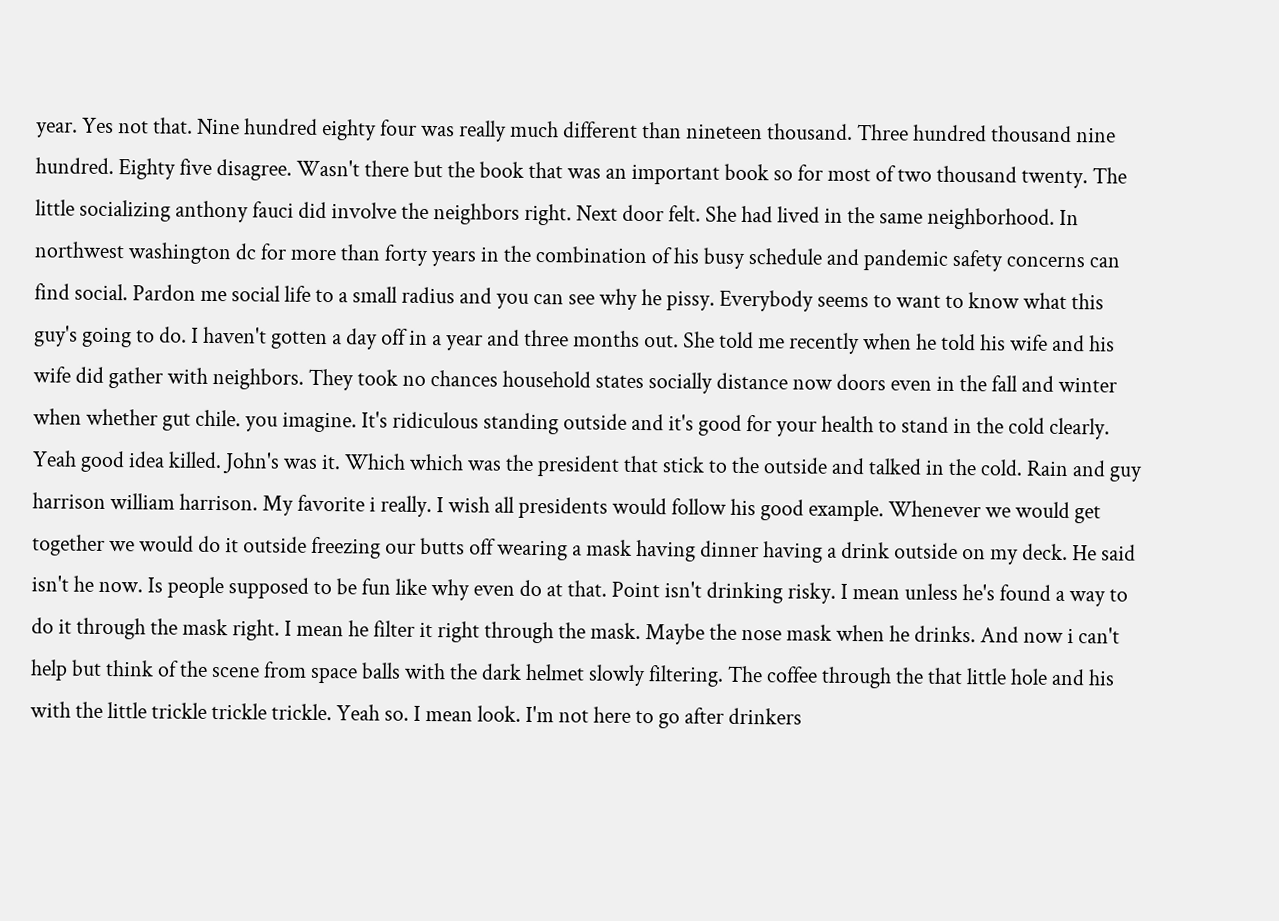year. Yes not that. Nine hundred eighty four was really much different than nineteen thousand. Three hundred thousand nine hundred. Eighty five disagree. Wasn't there but the book that was an important book so for most of two thousand twenty. The little socializing anthony fauci did involve the neighbors right. Next door felt. She had lived in the same neighborhood. In northwest washington dc for more than forty years in the combination of his busy schedule and pandemic safety concerns can find social. Pardon me social life to a small radius and you can see why he pissy. Everybody seems to want to know what this guy's going to do. I haven't gotten a day off in a year and three months out. She told me recently when he told his wife and his wife did gather with neighbors. They took no chances household states socially distance now doors even in the fall and winter when whether gut chile. you imagine. It's ridiculous standing outside and it's good for your health to stand in the cold clearly. Yeah good idea killed. John's was it. Which which was the president that stick to the outside and talked in the cold. Rain and guy harrison william harrison. My favorite i really. I wish all presidents would follow his good example. Whenever we would get together we would do it outside freezing our butts off wearing a mask having dinner having a drink outside on my deck. He said isn't he now. Is people supposed to be fun like why even do at that. Point isn't drinking risky. I mean unless he's found a way to do it through the mask right. I mean he filter it right through the mask. Maybe the nose mask when he drinks. And now i can't help but think of the scene from space balls with the dark helmet slowly filtering. The coffee through the that little hole and his with the little trickle trickle trickle. Yeah so. I mean look. I'm not here to go after drinkers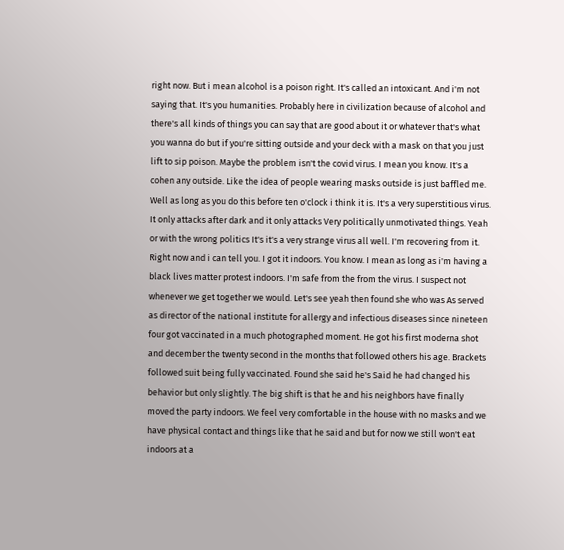right now. But i mean alcohol is a poison right. It's called an intoxicant. And i'm not saying that. It's you humanities. Probably here in civilization because of alcohol and there's all kinds of things you can say that are good about it or whatever that's what you wanna do but if you're sitting outside and your deck with a mask on that you just lift to sip poison. Maybe the problem isn't the covid virus. I mean you know. It's a cohen any outside. Like the idea of people wearing masks outside is just baffled me. Well as long as you do this before ten o'clock i think it is. It's a very superstitious virus. It only attacks after dark and it only attacks Very politically unmotivated things. Yeah or with the wrong politics It's it's a very strange virus all well. I'm recovering from it. Right now and i can tell you. I got it indoors. You know. I mean as long as i'm having a black lives matter protest indoors. I'm safe from the from the virus. I suspect not whenever we get together we would. Let's see yeah then found she who was As served as director of the national institute for allergy and infectious diseases since nineteen four got vaccinated in a much photographed moment. He got his first moderna shot and december the twenty second in the months that followed others his age. Brackets followed suit being fully vaccinated. Found she said he's Said he had changed his behavior but only slightly. The big shift is that he and his neighbors have finally moved the party indoors. We feel very comfortable in the house with no masks and we have physical contact and things like that he said and but for now we still won't eat indoors at a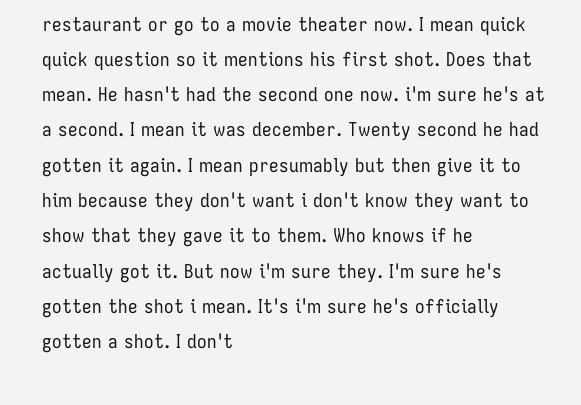restaurant or go to a movie theater now. I mean quick quick question so it mentions his first shot. Does that mean. He hasn't had the second one now. i'm sure he's at a second. I mean it was december. Twenty second he had gotten it again. I mean presumably but then give it to him because they don't want i don't know they want to show that they gave it to them. Who knows if he actually got it. But now i'm sure they. I'm sure he's gotten the shot i mean. It's i'm sure he's officially gotten a shot. I don't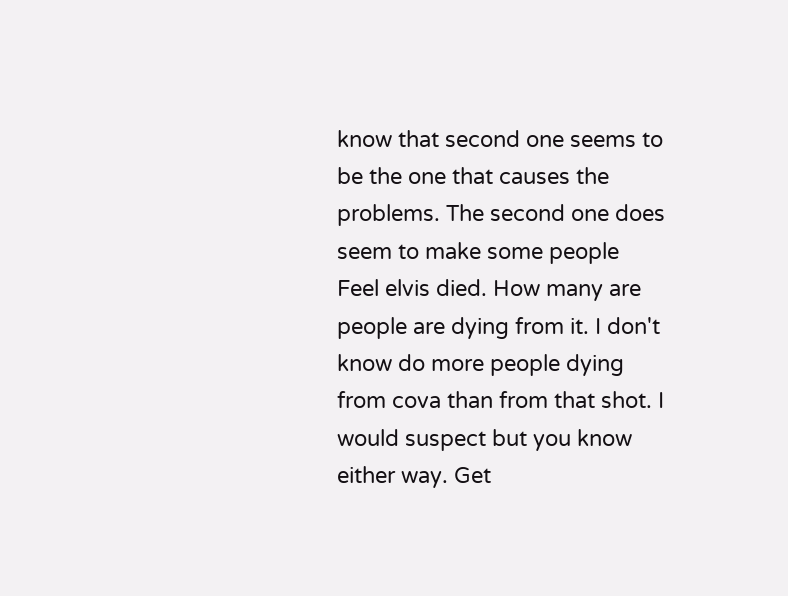know that second one seems to be the one that causes the problems. The second one does seem to make some people Feel elvis died. How many are people are dying from it. I don't know do more people dying from cova than from that shot. I would suspect but you know either way. Get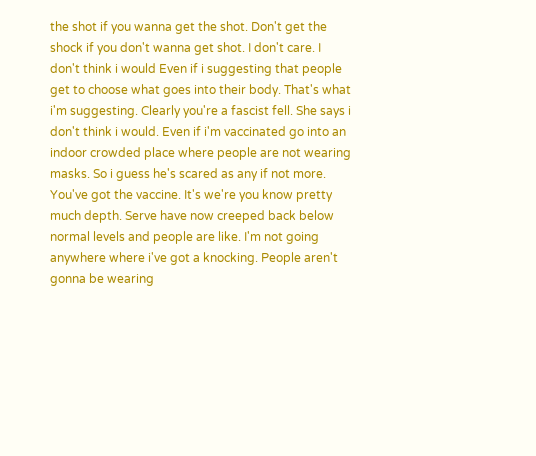the shot if you wanna get the shot. Don't get the shock if you don't wanna get shot. I don't care. I don't think i would Even if i suggesting that people get to choose what goes into their body. That's what i'm suggesting. Clearly you're a fascist fell. She says i don't think i would. Even if i'm vaccinated go into an indoor crowded place where people are not wearing masks. So i guess he's scared as any if not more. You've got the vaccine. It's we're you know pretty much depth. Serve have now creeped back below normal levels and people are like. I'm not going anywhere where i've got a knocking. People aren't gonna be wearing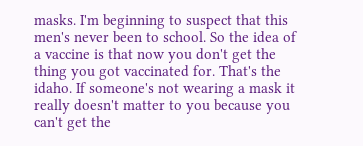masks. I'm beginning to suspect that this men's never been to school. So the idea of a vaccine is that now you don't get the thing you got vaccinated for. That's the idaho. If someone's not wearing a mask it really doesn't matter to you because you can't get the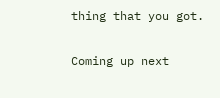thing that you got.

Coming up next